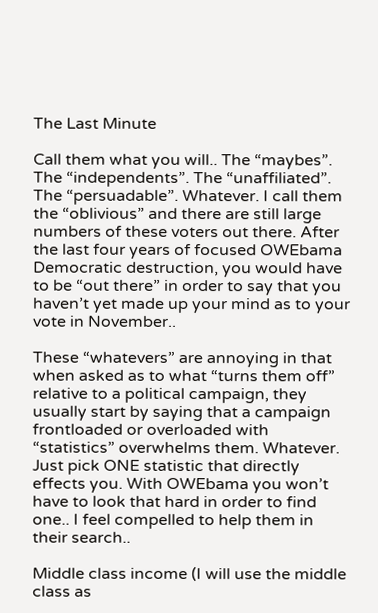The Last Minute

Call them what you will.. The “maybes”. The “independents”. The “unaffiliated”. The “persuadable”. Whatever. I call them the “oblivious” and there are still large numbers of these voters out there. After the last four years of focused OWEbama Democratic destruction, you would have to be “out there” in order to say that you haven’t yet made up your mind as to your vote in November..

These “whatevers” are annoying in that when asked as to what “turns them off” relative to a political campaign, they usually start by saying that a campaign frontloaded or overloaded with “statistics” overwhelms them. Whatever. Just pick ONE statistic that directly effects you. With OWEbama you won’t have to look that hard in order to find one.. I feel compelled to help them in their search..

Middle class income (I will use the middle class as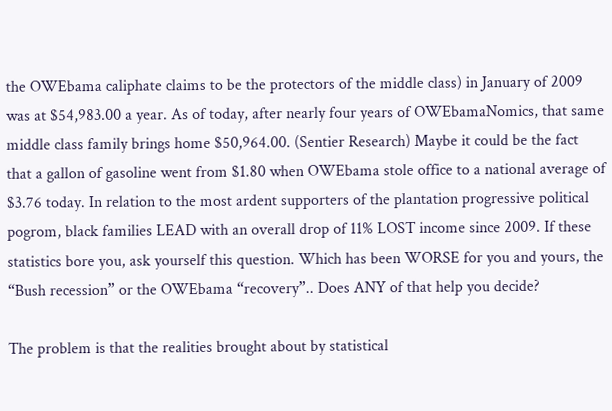the OWEbama caliphate claims to be the protectors of the middle class) in January of 2009 was at $54,983.00 a year. As of today, after nearly four years of OWEbamaNomics, that same middle class family brings home $50,964.00. (Sentier Research) Maybe it could be the fact that a gallon of gasoline went from $1.80 when OWEbama stole office to a national average of $3.76 today. In relation to the most ardent supporters of the plantation progressive political pogrom, black families LEAD with an overall drop of 11% LOST income since 2009. If these statistics bore you, ask yourself this question. Which has been WORSE for you and yours, the “Bush recession” or the OWEbama “recovery”.. Does ANY of that help you decide?

The problem is that the realities brought about by statistical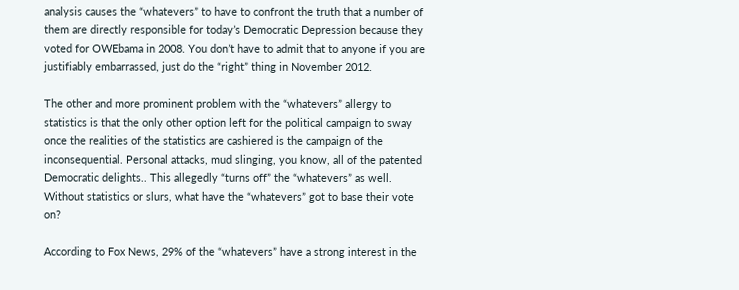analysis causes the “whatevers” to have to confront the truth that a number of them are directly responsible for today’s Democratic Depression because they voted for OWEbama in 2008. You don’t have to admit that to anyone if you are justifiably embarrassed, just do the “right” thing in November 2012.

The other and more prominent problem with the “whatevers” allergy to statistics is that the only other option left for the political campaign to sway once the realities of the statistics are cashiered is the campaign of the inconsequential. Personal attacks, mud slinging, you know, all of the patented Democratic delights.. This allegedly “turns off” the “whatevers” as well. Without statistics or slurs, what have the “whatevers” got to base their vote on?

According to Fox News, 29% of the “whatevers” have a strong interest in the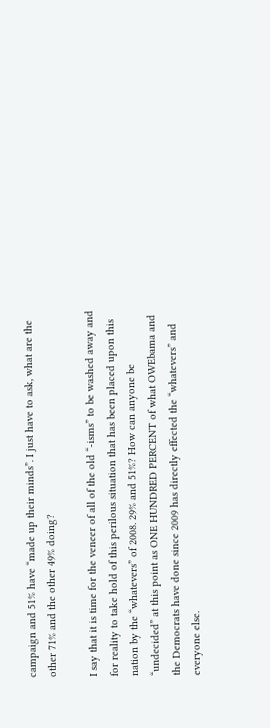campaign and 51% have “made up their minds”. I just have to ask, what are the other 71% and the other 49% doing?

I say that it is time for the veneer of all of the old “-isms” to be washed away and for reality to take hold of this perilous situation that has been placed upon this nation by the “whatevers” of 2008. 29% and 51%? How can anyone be “undecided” at this point as ONE HUNDRED PERCENT of what OWEbama and the Democrats have done since 2009 has directly effected the “whatevers” and everyone else.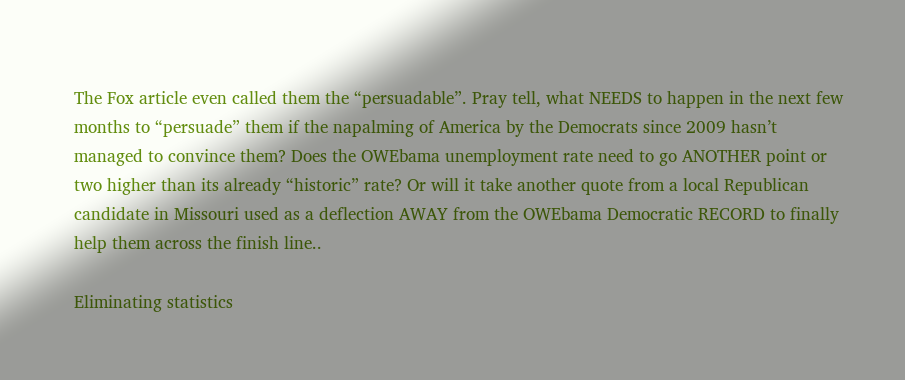The Fox article even called them the “persuadable”. Pray tell, what NEEDS to happen in the next few months to “persuade” them if the napalming of America by the Democrats since 2009 hasn’t managed to convince them? Does the OWEbama unemployment rate need to go ANOTHER point or two higher than its already “historic” rate? Or will it take another quote from a local Republican candidate in Missouri used as a deflection AWAY from the OWEbama Democratic RECORD to finally help them across the finish line..

Eliminating statistics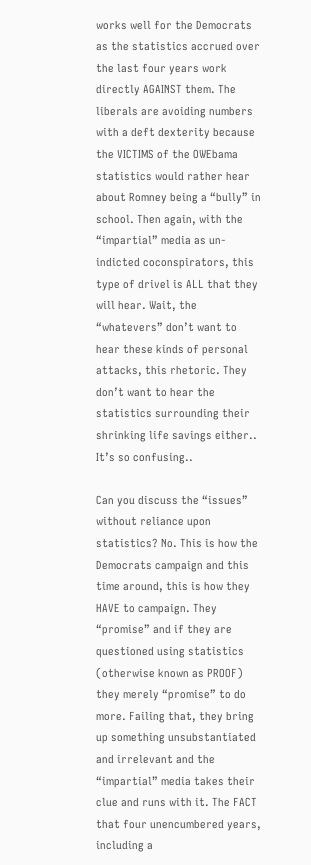works well for the Democrats as the statistics accrued over the last four years work directly AGAINST them. The liberals are avoiding numbers with a deft dexterity because the VICTIMS of the OWEbama statistics would rather hear about Romney being a “bully” in school. Then again, with the “impartial” media as un-indicted coconspirators, this type of drivel is ALL that they will hear. Wait, the “whatevers” don’t want to hear these kinds of personal attacks, this rhetoric. They don’t want to hear the statistics surrounding their shrinking life savings either.. It’s so confusing..

Can you discuss the “issues” without reliance upon statistics? No. This is how the Democrats campaign and this time around, this is how they HAVE to campaign. They “promise” and if they are questioned using statistics (otherwise known as PROOF) they merely “promise” to do more. Failing that, they bring up something unsubstantiated and irrelevant and the “impartial” media takes their clue and runs with it. The FACT that four unencumbered years, including a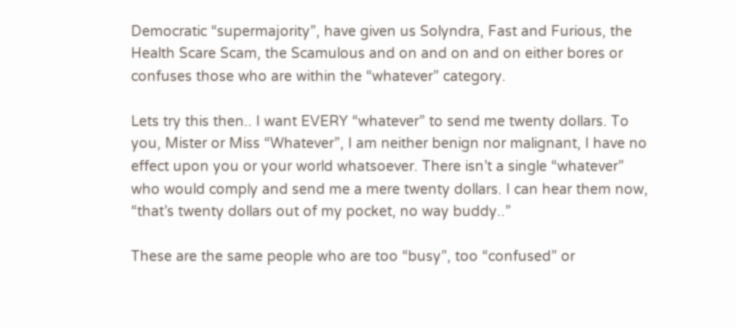Democratic “supermajority”, have given us Solyndra, Fast and Furious, the Health Scare Scam, the Scamulous and on and on and on either bores or confuses those who are within the “whatever” category.

Lets try this then.. I want EVERY “whatever” to send me twenty dollars. To you, Mister or Miss “Whatever”, I am neither benign nor malignant, I have no effect upon you or your world whatsoever. There isn’t a single “whatever” who would comply and send me a mere twenty dollars. I can hear them now, “that’s twenty dollars out of my pocket, no way buddy..”

These are the same people who are too “busy”, too “confused” or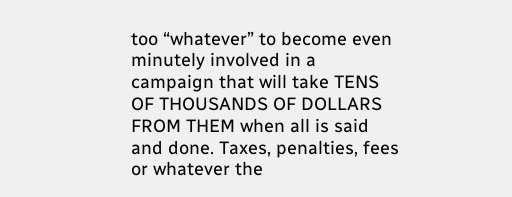too “whatever” to become even minutely involved in a campaign that will take TENS OF THOUSANDS OF DOLLARS FROM THEM when all is said and done. Taxes, penalties, fees or whatever the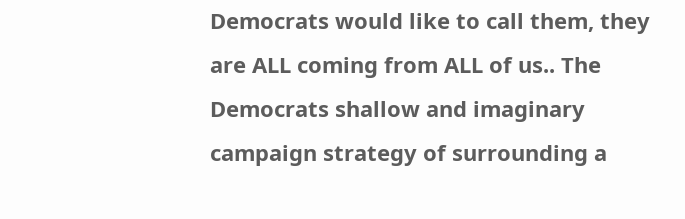Democrats would like to call them, they are ALL coming from ALL of us.. The Democrats shallow and imaginary campaign strategy of surrounding a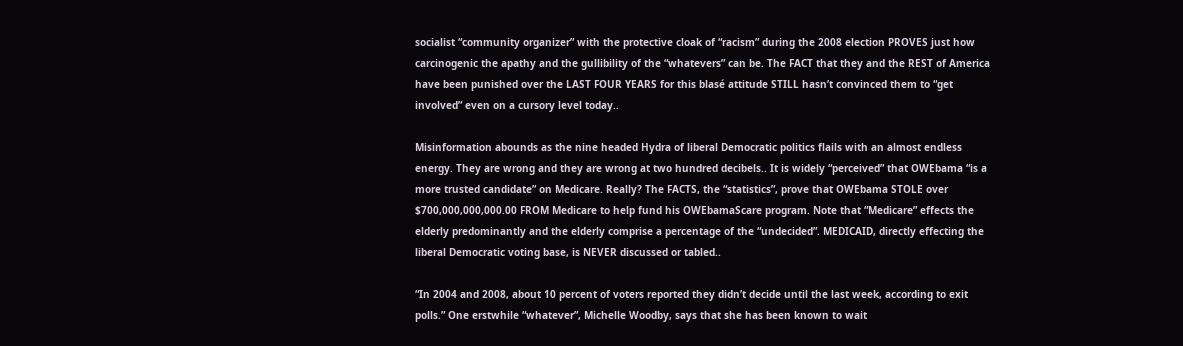socialist “community organizer” with the protective cloak of “racism” during the 2008 election PROVES just how carcinogenic the apathy and the gullibility of the “whatevers” can be. The FACT that they and the REST of America have been punished over the LAST FOUR YEARS for this blasé attitude STILL hasn’t convinced them to “get involved” even on a cursory level today..

Misinformation abounds as the nine headed Hydra of liberal Democratic politics flails with an almost endless energy. They are wrong and they are wrong at two hundred decibels.. It is widely “perceived” that OWEbama “is a more trusted candidate” on Medicare. Really? The FACTS, the “statistics”, prove that OWEbama STOLE over $700,000,000,000.00 FROM Medicare to help fund his OWEbamaScare program. Note that “Medicare” effects the elderly predominantly and the elderly comprise a percentage of the “undecided”. MEDICAID, directly effecting the liberal Democratic voting base, is NEVER discussed or tabled..

“In 2004 and 2008, about 10 percent of voters reported they didn’t decide until the last week, according to exit polls.” One erstwhile “whatever”, Michelle Woodby, says that she has been known to wait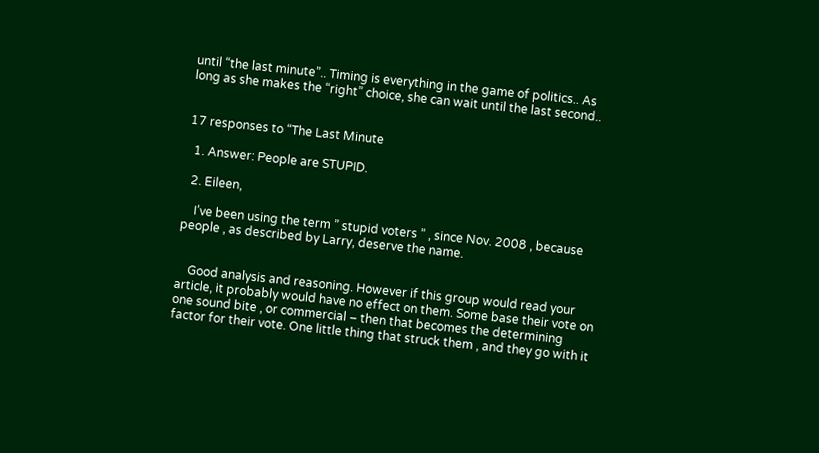until “the last minute”.. Timing is everything in the game of politics.. As long as she makes the “right” choice, she can wait until the last second..


17 responses to “The Last Minute

  1. Answer: People are STUPID.

  2. Eileen,

    I’ve been using the term ” stupid voters ” , since Nov. 2008 , because people , as described by Larry, deserve the name.


    Good analysis and reasoning. However if this group would read your article, it probably would have no effect on them. Some base their vote on one sound bite , or commercial – then that becomes the determining factor for their vote. One little thing that struck them , and they go with it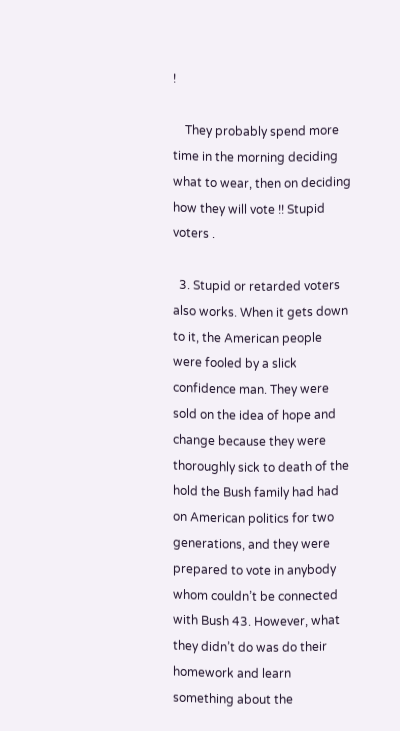!

    They probably spend more time in the morning deciding what to wear, then on deciding how they will vote !! Stupid voters .

  3. Stupid or retarded voters also works. When it gets down to it, the American people were fooled by a slick confidence man. They were sold on the idea of hope and change because they were thoroughly sick to death of the hold the Bush family had had on American politics for two generations, and they were prepared to vote in anybody whom couldn’t be connected with Bush 43. However, what they didn’t do was do their homework and learn something about the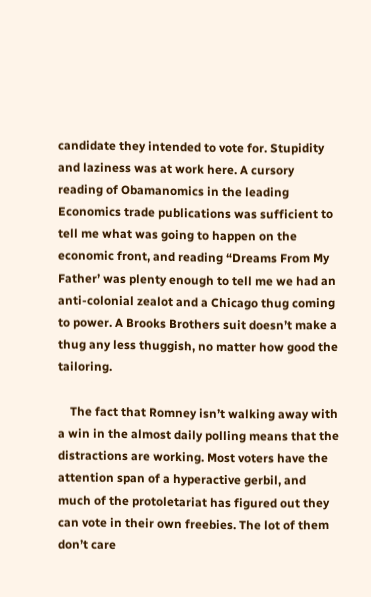candidate they intended to vote for. Stupidity and laziness was at work here. A cursory reading of Obamanomics in the leading Economics trade publications was sufficient to tell me what was going to happen on the economic front, and reading “Dreams From My Father’ was plenty enough to tell me we had an anti-colonial zealot and a Chicago thug coming to power. A Brooks Brothers suit doesn’t make a thug any less thuggish, no matter how good the tailoring.

    The fact that Romney isn’t walking away with a win in the almost daily polling means that the distractions are working. Most voters have the attention span of a hyperactive gerbil, and much of the protoletariat has figured out they can vote in their own freebies. The lot of them don’t care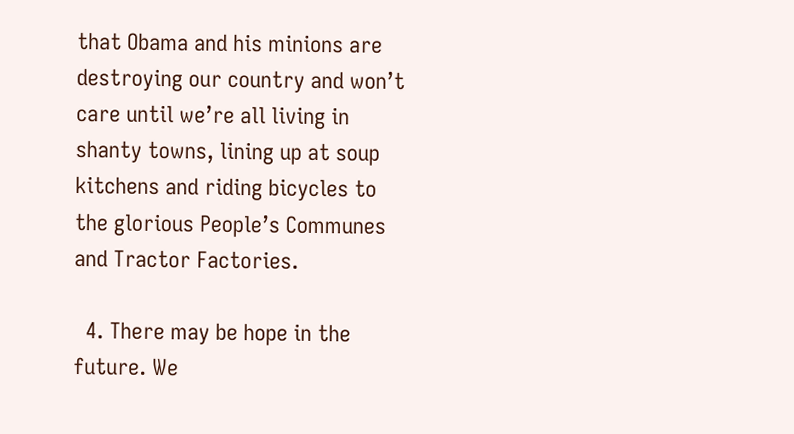that Obama and his minions are destroying our country and won’t care until we’re all living in shanty towns, lining up at soup kitchens and riding bicycles to the glorious People’s Communes and Tractor Factories.

  4. There may be hope in the future. We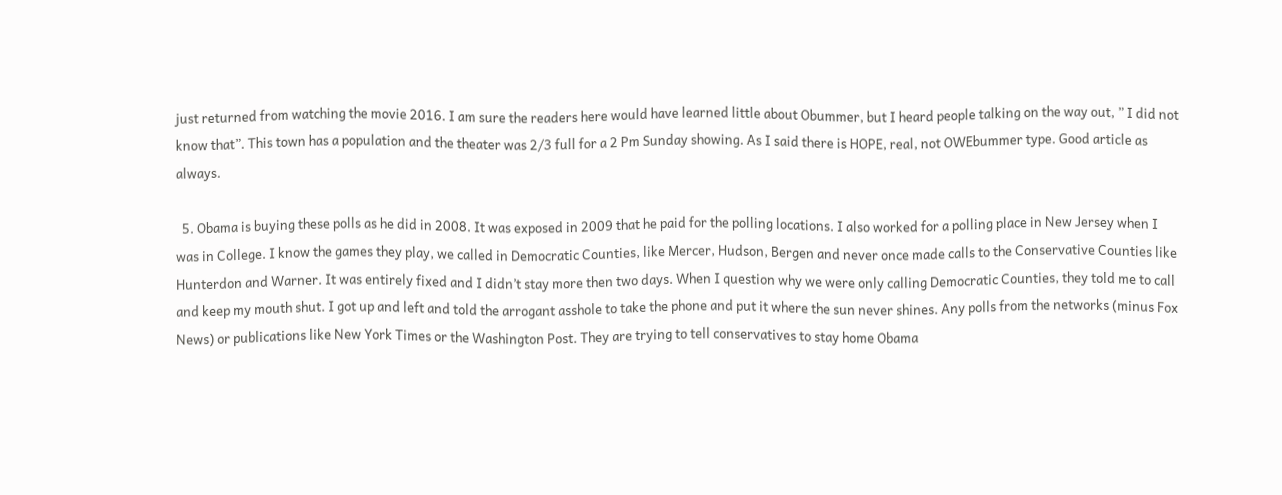just returned from watching the movie 2016. I am sure the readers here would have learned little about Obummer, but I heard people talking on the way out, ” I did not know that”. This town has a population and the theater was 2/3 full for a 2 Pm Sunday showing. As I said there is HOPE, real, not OWEbummer type. Good article as always.

  5. Obama is buying these polls as he did in 2008. It was exposed in 2009 that he paid for the polling locations. I also worked for a polling place in New Jersey when I was in College. I know the games they play, we called in Democratic Counties, like Mercer, Hudson, Bergen and never once made calls to the Conservative Counties like Hunterdon and Warner. It was entirely fixed and I didn’t stay more then two days. When I question why we were only calling Democratic Counties, they told me to call and keep my mouth shut. I got up and left and told the arrogant asshole to take the phone and put it where the sun never shines. Any polls from the networks (minus Fox News) or publications like New York Times or the Washington Post. They are trying to tell conservatives to stay home Obama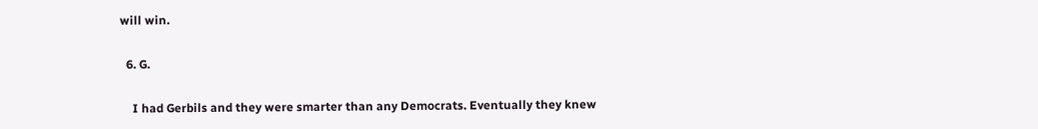will win.

  6. G.

    I had Gerbils and they were smarter than any Democrats. Eventually they knew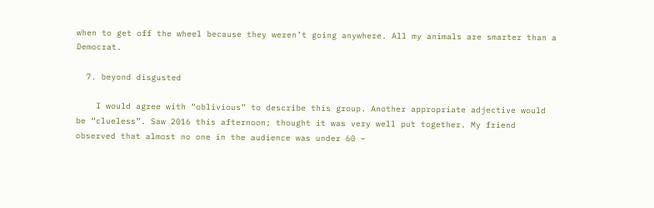when to get off the wheel because they weren’t going anywhere. All my animals are smarter than a Democrat.

  7. beyond disgusted

    I would agree with “oblivious” to describe this group. Another appropriate adjective would be “clueless”. Saw 2016 this afternoon; thought it was very well put together. My friend observed that almost no one in the audience was under 60 –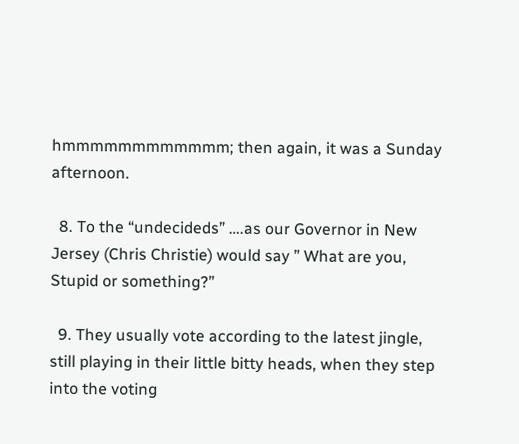hmmmmmmmmmmmm; then again, it was a Sunday afternoon.

  8. To the “undecideds” ….as our Governor in New Jersey (Chris Christie) would say ” What are you, Stupid or something?”

  9. They usually vote according to the latest jingle, still playing in their little bitty heads, when they step into the voting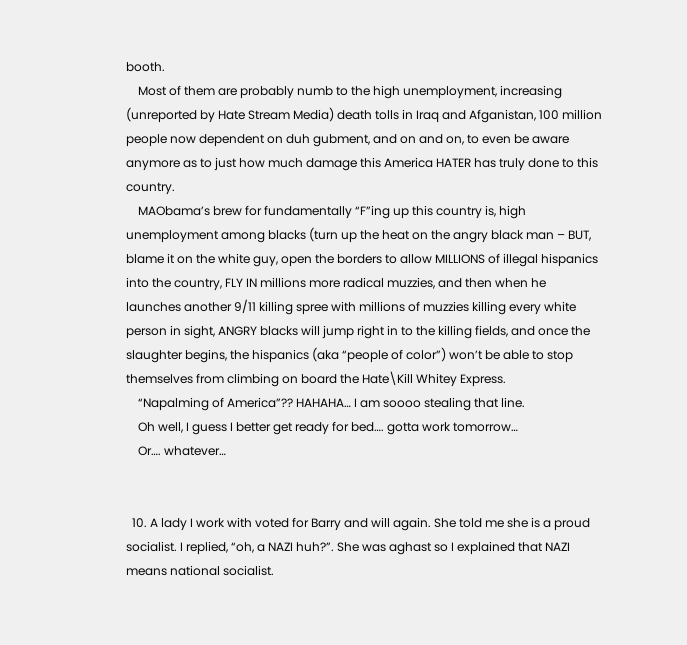booth.
    Most of them are probably numb to the high unemployment, increasing (unreported by Hate Stream Media) death tolls in Iraq and Afganistan, 100 million people now dependent on duh gubment, and on and on, to even be aware anymore as to just how much damage this America HATER has truly done to this country.
    MAObama’s brew for fundamentally “F”ing up this country is, high unemployment among blacks (turn up the heat on the angry black man – BUT, blame it on the white guy, open the borders to allow MILLIONS of illegal hispanics into the country, FLY IN millions more radical muzzies, and then when he launches another 9/11 killing spree with millions of muzzies killing every white person in sight, ANGRY blacks will jump right in to the killing fields, and once the slaughter begins, the hispanics (aka “people of color”) won’t be able to stop themselves from climbing on board the Hate\Kill Whitey Express.
    “Napalming of America”?? HAHAHA… I am soooo stealing that line.
    Oh well, I guess I better get ready for bed…. gotta work tomorrow…
    Or…. whatever…


  10. A lady I work with voted for Barry and will again. She told me she is a proud socialist. I replied, “oh, a NAZI huh?”. She was aghast so I explained that NAZI means national socialist.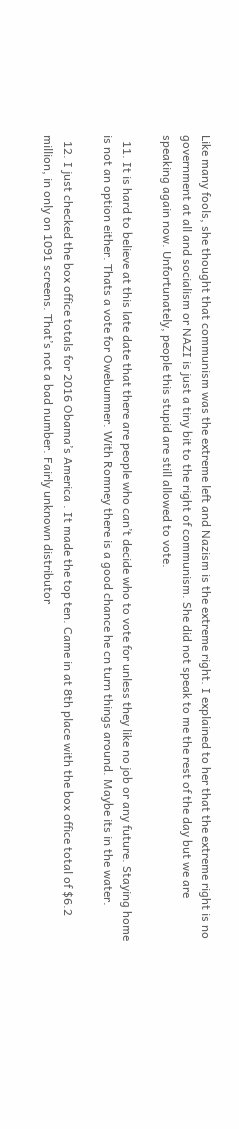Like many fools, she thought that communism was the extreme left and Nazism is the extreme right. I explained to her that the extreme right is no government at all and socialism or NAZI is just a tiny bit to the right of communism. She did not speak to me the rest of the day but we are speaking again now. Unfortunately, people this stupid are still allowed to vote.

  11. It is hard to believe at this late date that there are people who can’t decide who to vote for unless they like no job or any future. Staying home is not an option either. Thats a vote for Owebummer. With Romney there is a good chance he cn turn things around. Maybe its in the water.

  12. I just checked the box office totals for 2016 Obama’s America . It made the top ten. Came in at 8th place with the box office total of $6.2 million, in only on 1091 screens. That’s not a bad number. Fairly unknown distributor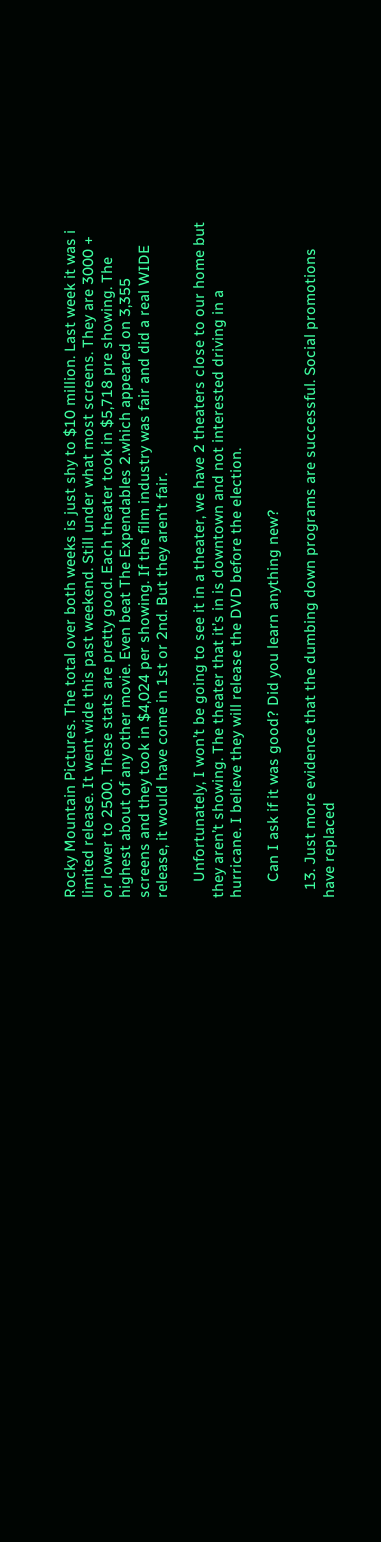Rocky Mountain Pictures. The total over both weeks is just shy to $10 million. Last week it was i limited release. It went wide this past weekend. Still under what most screens. They are 3000 + or lower to 2500. These stats are pretty good. Each theater took in $5,718 pre showing. The highest about of any other movie. Even beat The Expendables 2.which appeared on 3,355 screens and they took in $4,024 per showing. If the film industry was fair and did a real WIDE release, it would have come in 1st or 2nd. But they aren’t fair.

    Unfortunately, I won’t be going to see it in a theater, we have 2 theaters close to our home but they aren’t showing. The theater that it’s in is downtown and not interested driving in a hurricane. I believe they will release the DVD before the election.

    Can I ask if it was good? Did you learn anything new?

  13. Just more evidence that the dumbing down programs are successful. Social promotions have replaced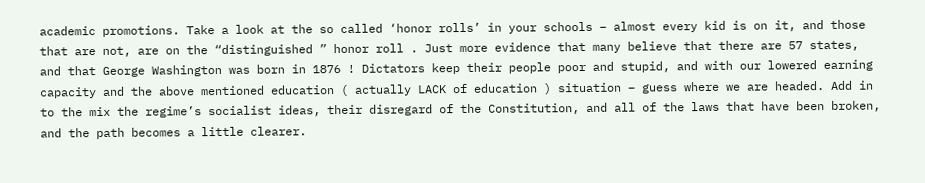academic promotions. Take a look at the so called ‘honor rolls’ in your schools – almost every kid is on it, and those that are not, are on the “distinguished ” honor roll . Just more evidence that many believe that there are 57 states, and that George Washington was born in 1876 ! Dictators keep their people poor and stupid, and with our lowered earning capacity and the above mentioned education ( actually LACK of education ) situation – guess where we are headed. Add in to the mix the regime’s socialist ideas, their disregard of the Constitution, and all of the laws that have been broken, and the path becomes a little clearer.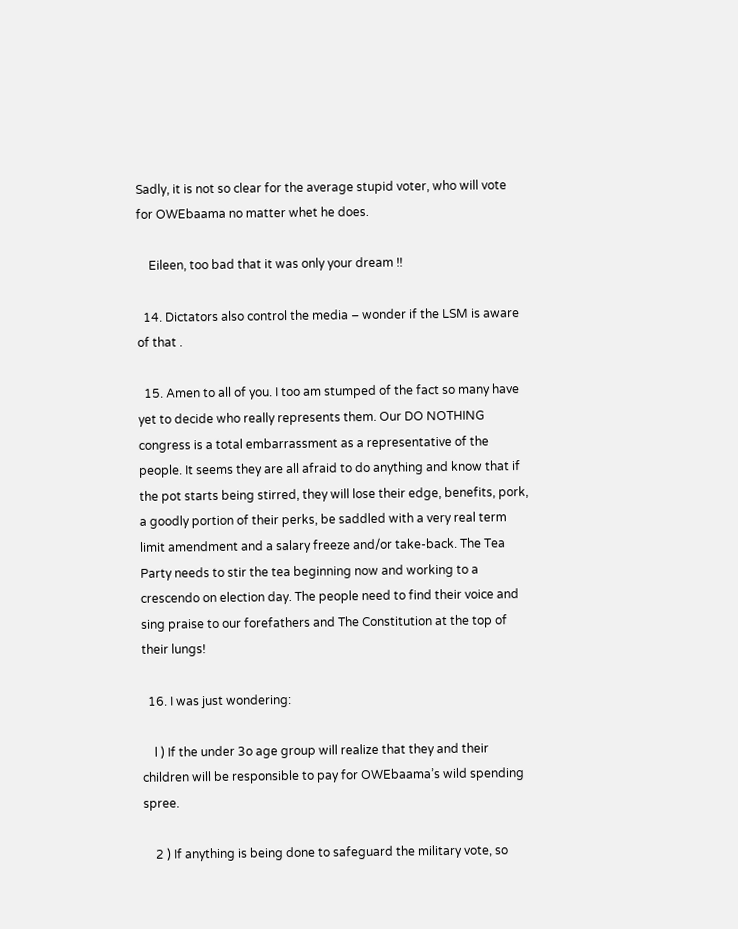Sadly, it is not so clear for the average stupid voter, who will vote for OWEbaama no matter whet he does.

    Eileen, too bad that it was only your dream !!

  14. Dictators also control the media – wonder if the LSM is aware of that .

  15. Amen to all of you. I too am stumped of the fact so many have yet to decide who really represents them. Our DO NOTHING congress is a total embarrassment as a representative of the people. It seems they are all afraid to do anything and know that if the pot starts being stirred, they will lose their edge, benefits, pork, a goodly portion of their perks, be saddled with a very real term limit amendment and a salary freeze and/or take-back. The Tea Party needs to stir the tea beginning now and working to a crescendo on election day. The people need to find their voice and sing praise to our forefathers and The Constitution at the top of their lungs!

  16. I was just wondering:

    l ) If the under 3o age group will realize that they and their children will be responsible to pay for OWEbaama’s wild spending spree.

    2 ) If anything is being done to safeguard the military vote, so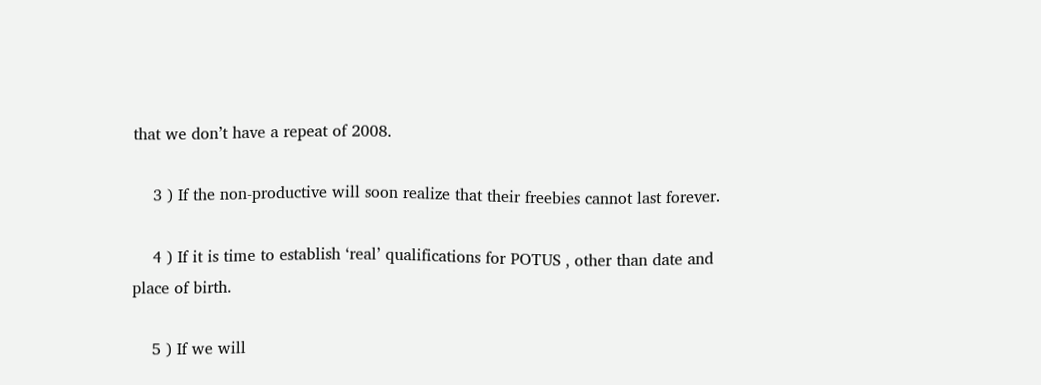that we don’t have a repeat of 2008.

    3 ) If the non-productive will soon realize that their freebies cannot last forever.

    4 ) If it is time to establish ‘real’ qualifications for POTUS , other than date and place of birth.

    5 ) If we will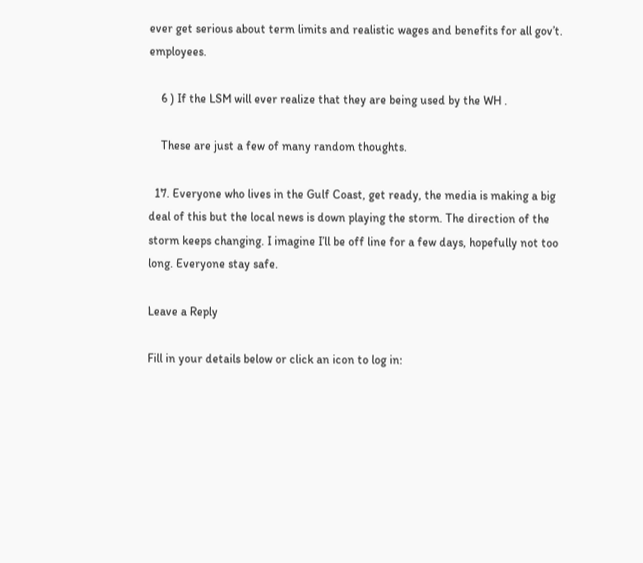ever get serious about term limits and realistic wages and benefits for all gov’t. employees.

    6 ) If the LSM will ever realize that they are being used by the WH .

    These are just a few of many random thoughts.

  17. Everyone who lives in the Gulf Coast, get ready, the media is making a big deal of this but the local news is down playing the storm. The direction of the storm keeps changing. I imagine I’ll be off line for a few days, hopefully not too long. Everyone stay safe.

Leave a Reply

Fill in your details below or click an icon to log in: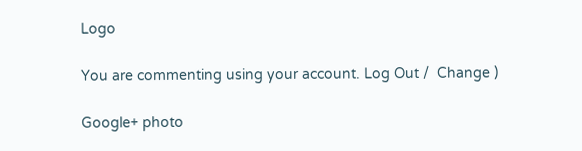Logo

You are commenting using your account. Log Out /  Change )

Google+ photo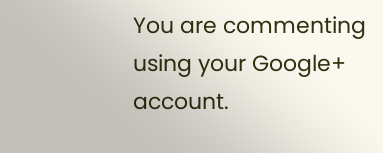You are commenting using your Google+ account.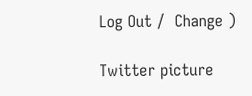Log Out /  Change )

Twitter picture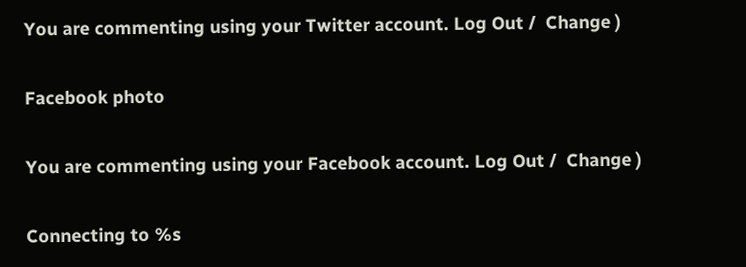You are commenting using your Twitter account. Log Out /  Change )

Facebook photo

You are commenting using your Facebook account. Log Out /  Change )

Connecting to %s